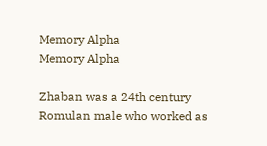Memory Alpha
Memory Alpha

Zhaban was a 24th century Romulan male who worked as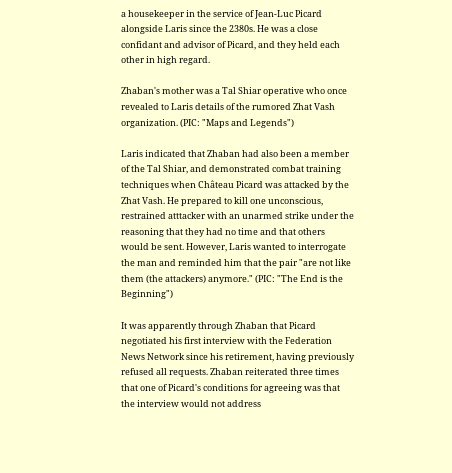a housekeeper in the service of Jean-Luc Picard alongside Laris since the 2380s. He was a close confidant and advisor of Picard, and they held each other in high regard.

Zhaban's mother was a Tal Shiar operative who once revealed to Laris details of the rumored Zhat Vash organization. (PIC: "Maps and Legends")

Laris indicated that Zhaban had also been a member of the Tal Shiar, and demonstrated combat training techniques when Château Picard was attacked by the Zhat Vash. He prepared to kill one unconscious, restrained atttacker with an unarmed strike under the reasoning that they had no time and that others would be sent. However, Laris wanted to interrogate the man and reminded him that the pair "are not like them (the attackers) anymore." (PIC: "The End is the Beginning")

It was apparently through Zhaban that Picard negotiated his first interview with the Federation News Network since his retirement, having previously refused all requests. Zhaban reiterated three times that one of Picard's conditions for agreeing was that the interview would not address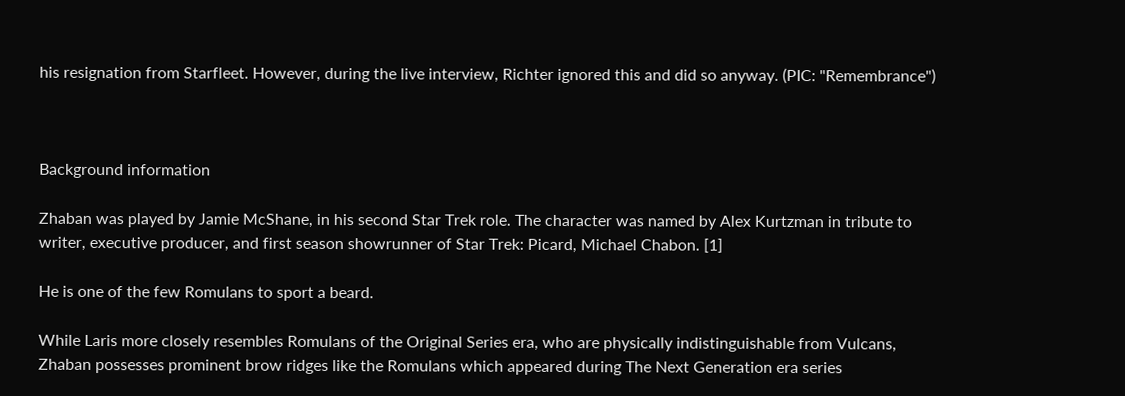his resignation from Starfleet. However, during the live interview, Richter ignored this and did so anyway. (PIC: "Remembrance")



Background information

Zhaban was played by Jamie McShane, in his second Star Trek role. The character was named by Alex Kurtzman in tribute to writer, executive producer, and first season showrunner of Star Trek: Picard, Michael Chabon. [1]

He is one of the few Romulans to sport a beard.

While Laris more closely resembles Romulans of the Original Series era, who are physically indistinguishable from Vulcans, Zhaban possesses prominent brow ridges like the Romulans which appeared during The Next Generation era series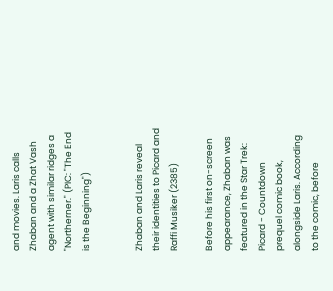and movies. Laris calls Zhaban and a Zhat Vash agent with similar ridges a "Northerner." (PIC: "The End is the Beginning")


Zhaban and Laris reveal their identities to Picard and Raffi Musiker (2385)

Before his first on-screen appearance, Zhaban was featured in the Star Trek: Picard - Countdown prequel comic book, alongside Laris. According to the comic, before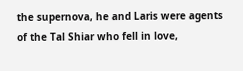the supernova, he and Laris were agents of the Tal Shiar who fell in love,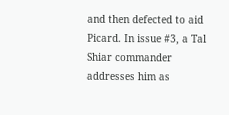and then defected to aid Picard. In issue #3, a Tal Shiar commander addresses him as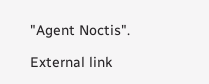"Agent Noctis".

External link